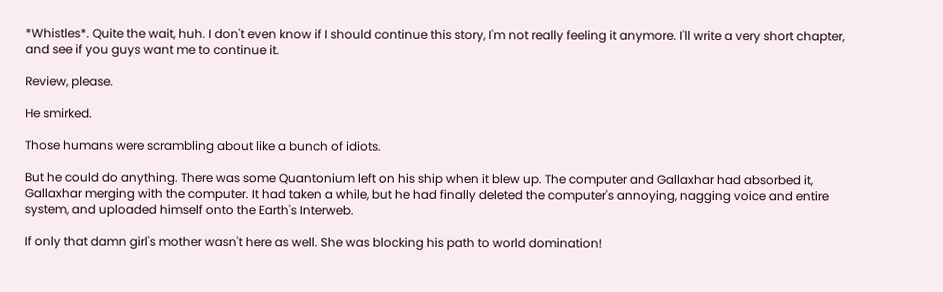*Whistles*. Quite the wait, huh. I don't even know if I should continue this story, I'm not really feeling it anymore. I'll write a very short chapter, and see if you guys want me to continue it.

Review, please.

He smirked.

Those humans were scrambling about like a bunch of idiots.

But he could do anything. There was some Quantonium left on his ship when it blew up. The computer and Gallaxhar had absorbed it, Gallaxhar merging with the computer. It had taken a while, but he had finally deleted the computer's annoying, nagging voice and entire system, and uploaded himself onto the Earth's Interweb.

If only that damn girl's mother wasn't here as well. She was blocking his path to world domination!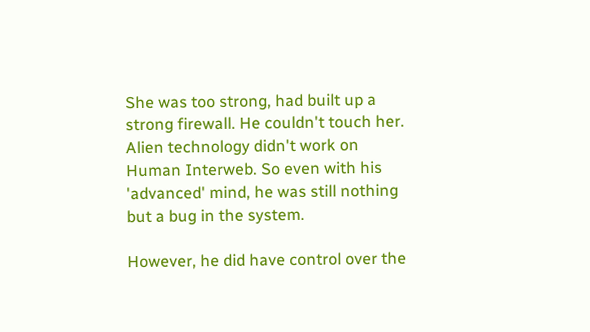She was too strong, had built up a strong firewall. He couldn't touch her. Alien technology didn't work on Human Interweb. So even with his 'advanced' mind, he was still nothing but a bug in the system.

However, he did have control over the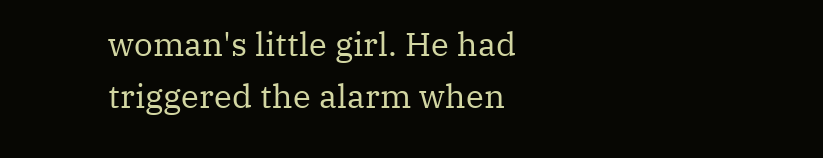woman's little girl. He had triggered the alarm when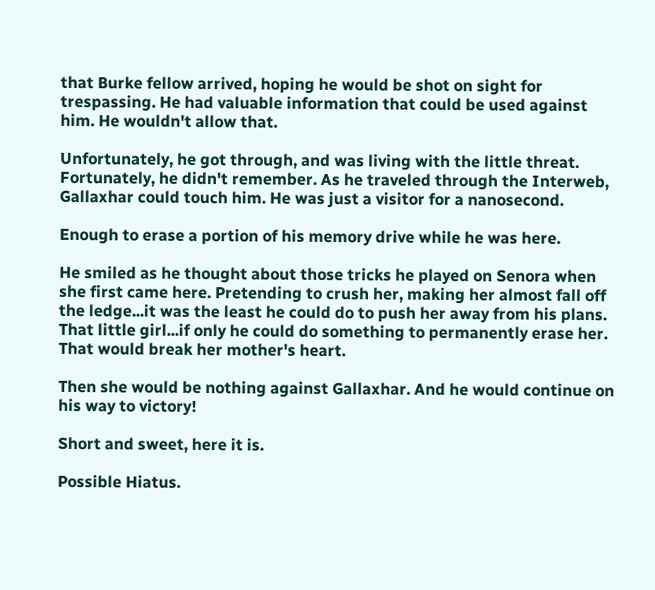that Burke fellow arrived, hoping he would be shot on sight for trespassing. He had valuable information that could be used against him. He wouldn't allow that.

Unfortunately, he got through, and was living with the little threat. Fortunately, he didn't remember. As he traveled through the Interweb, Gallaxhar could touch him. He was just a visitor for a nanosecond.

Enough to erase a portion of his memory drive while he was here.

He smiled as he thought about those tricks he played on Senora when she first came here. Pretending to crush her, making her almost fall off the ledge...it was the least he could do to push her away from his plans. That little girl...if only he could do something to permanently erase her. That would break her mother's heart.

Then she would be nothing against Gallaxhar. And he would continue on his way to victory!

Short and sweet, here it is.

Possible Hiatus.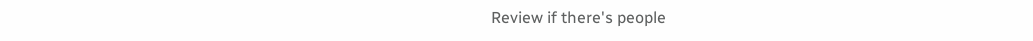Review if there's people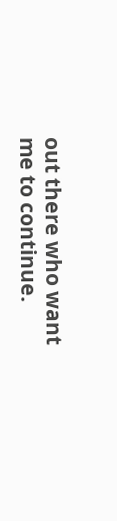out there who want me to continue.